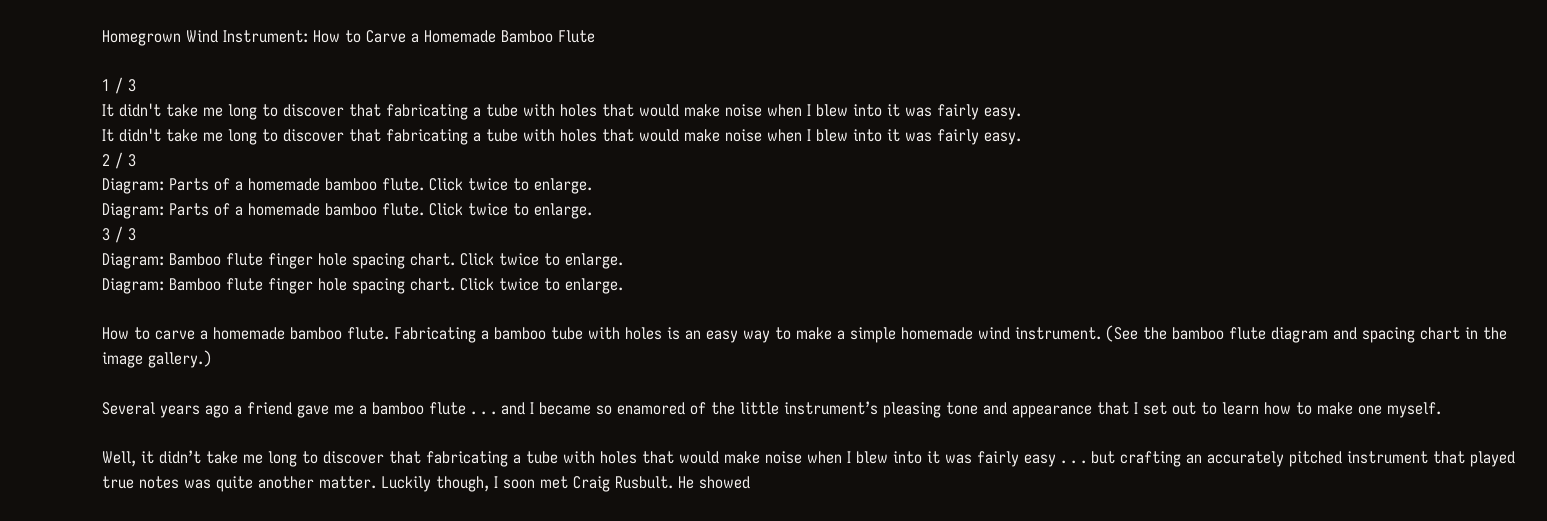Homegrown Wind Instrument: How to Carve a Homemade Bamboo Flute

1 / 3
It didn't take me long to discover that fabricating a tube with holes that would make noise when I blew into it was fairly easy.
It didn't take me long to discover that fabricating a tube with holes that would make noise when I blew into it was fairly easy.
2 / 3
Diagram: Parts of a homemade bamboo flute. Click twice to enlarge.
Diagram: Parts of a homemade bamboo flute. Click twice to enlarge.
3 / 3
Diagram: Bamboo flute finger hole spacing chart. Click twice to enlarge.
Diagram: Bamboo flute finger hole spacing chart. Click twice to enlarge.

How to carve a homemade bamboo flute. Fabricating a bamboo tube with holes is an easy way to make a simple homemade wind instrument. (See the bamboo flute diagram and spacing chart in the image gallery.)

Several years ago a friend gave me a bamboo flute . . . and I became so enamored of the little instrument’s pleasing tone and appearance that I set out to learn how to make one myself.

Well, it didn’t take me long to discover that fabricating a tube with holes that would make noise when I blew into it was fairly easy . . . but crafting an accurately pitched instrument that played true notes was quite another matter. Luckily though, I soon met Craig Rusbult. He showed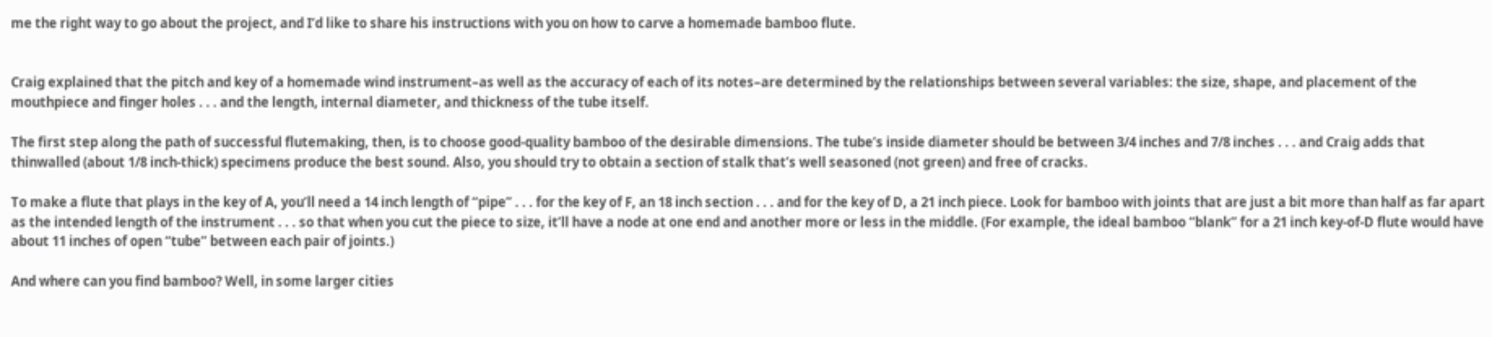me the right way to go about the project, and I’d like to share his instructions with you on how to carve a homemade bamboo flute.


Craig explained that the pitch and key of a homemade wind instrument–as well as the accuracy of each of its notes–are determined by the relationships between several variables: the size, shape, and placement of the mouthpiece and finger holes . . . and the length, internal diameter, and thickness of the tube itself.

The first step along the path of successful flutemaking, then, is to choose good-quality bamboo of the desirable dimensions. The tube’s inside diameter should be between 3/4 inches and 7/8 inches . . . and Craig adds that thinwalled (about 1/8 inch-thick) specimens produce the best sound. Also, you should try to obtain a section of stalk that’s well seasoned (not green) and free of cracks.

To make a flute that plays in the key of A, you’ll need a 14 inch length of “pipe” . . . for the key of F, an 18 inch section . . . and for the key of D, a 21 inch piece. Look for bamboo with joints that are just a bit more than half as far apart as the intended length of the instrument . . . so that when you cut the piece to size, it’ll have a node at one end and another more or less in the middle. (For example, the ideal bamboo “blank” for a 21 inch key-of-D flute would have about 11 inches of open “tube” between each pair of joints.)

And where can you find bamboo? Well, in some larger cities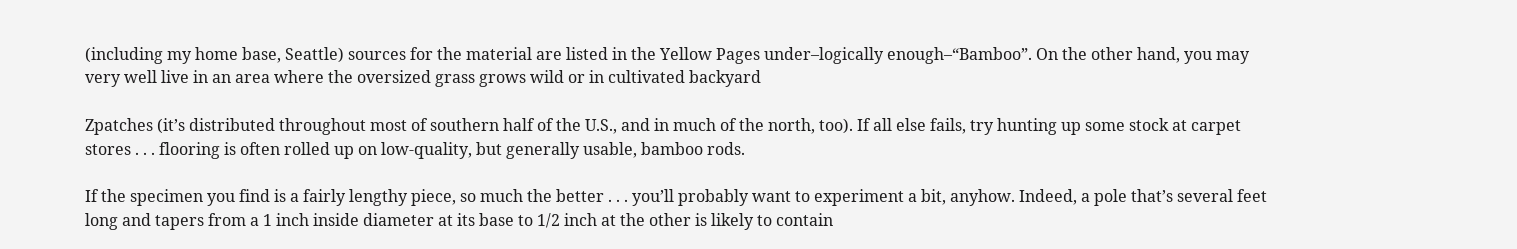(including my home base, Seattle) sources for the material are listed in the Yellow Pages under–logically enough–“Bamboo”. On the other hand, you may very well live in an area where the oversized grass grows wild or in cultivated backyard

Zpatches (it’s distributed throughout most of southern half of the U.S., and in much of the north, too). If all else fails, try hunting up some stock at carpet stores . . . flooring is often rolled up on low-quality, but generally usable, bamboo rods.

If the specimen you find is a fairly lengthy piece, so much the better . . . you’ll probably want to experiment a bit, anyhow. Indeed, a pole that’s several feet long and tapers from a 1 inch inside diameter at its base to 1/2 inch at the other is likely to contain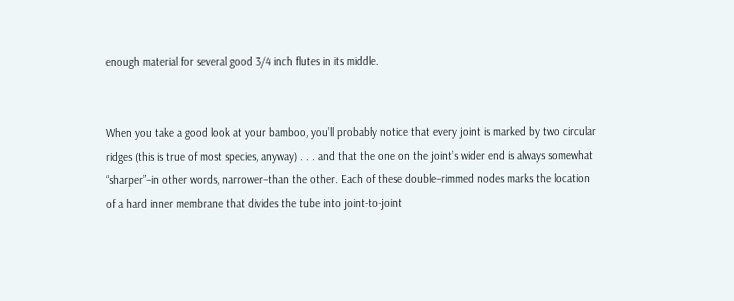enough material for several good 3/4 inch flutes in its middle.


When you take a good look at your bamboo, you’ll probably notice that every joint is marked by two circular ridges (this is true of most species, anyway) . . . and that the one on the joint’s wider end is always somewhat “sharper”–in other words, narrower–than the other. Each of these double–rimmed nodes marks the location of a hard inner membrane that divides the tube into joint-to-joint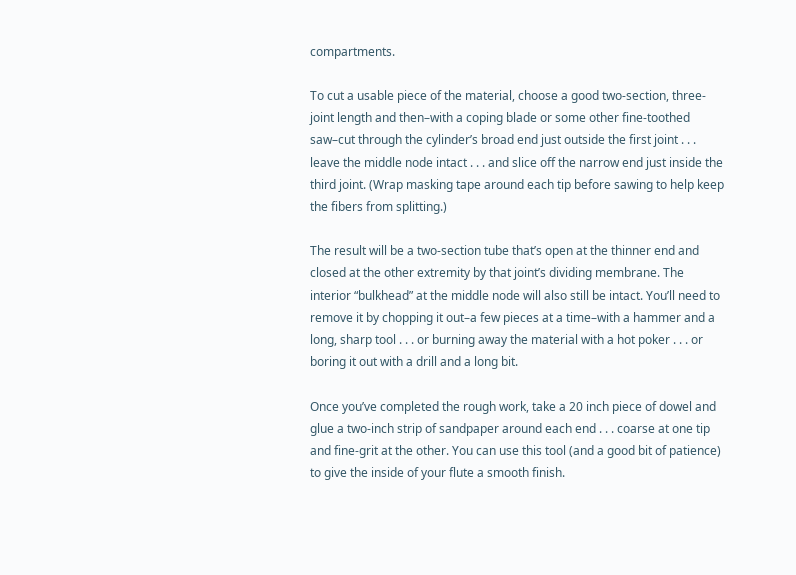compartments.

To cut a usable piece of the material, choose a good two-section, three-joint length and then–with a coping blade or some other fine-toothed saw–cut through the cylinder’s broad end just outside the first joint . . . leave the middle node intact . . . and slice off the narrow end just inside the third joint. (Wrap masking tape around each tip before sawing to help keep the fibers from splitting.)

The result will be a two-section tube that’s open at the thinner end and closed at the other extremity by that joint’s dividing membrane. The interior “bulkhead” at the middle node will also still be intact. You’ll need to remove it by chopping it out–a few pieces at a time–with a hammer and a long, sharp tool . . . or burning away the material with a hot poker . . . or boring it out with a drill and a long bit.

Once you’ve completed the rough work, take a 20 inch piece of dowel and glue a two-inch strip of sandpaper around each end . . . coarse at one tip and fine-grit at the other. You can use this tool (and a good bit of patience) to give the inside of your flute a smooth finish.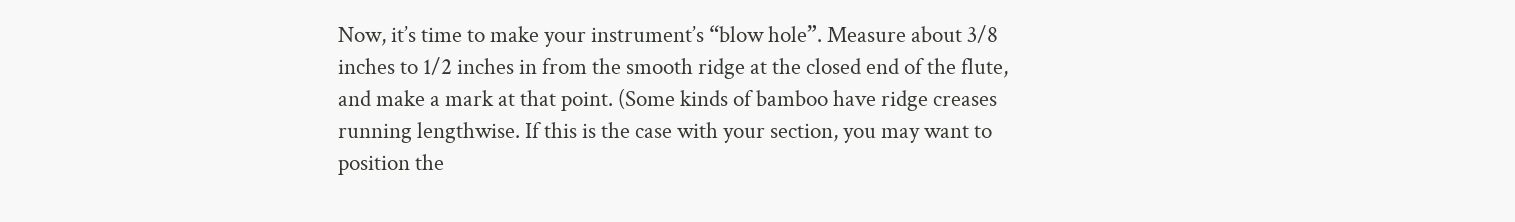Now, it’s time to make your instrument’s “blow hole”. Measure about 3/8 inches to 1/2 inches in from the smooth ridge at the closed end of the flute, and make a mark at that point. (Some kinds of bamboo have ridge creases running lengthwise. If this is the case with your section, you may want to position the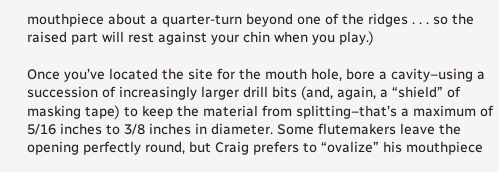mouthpiece about a quarter-turn beyond one of the ridges . . . so the raised part will rest against your chin when you play.)

Once you’ve located the site for the mouth hole, bore a cavity–using a succession of increasingly larger drill bits (and, again, a “shield” of masking tape) to keep the material from splitting–that’s a maximum of 5/16 inches to 3/8 inches in diameter. Some flutemakers leave the opening perfectly round, but Craig prefers to “ovalize” his mouthpiece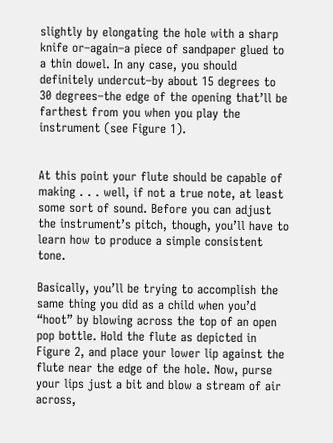slightly by elongating the hole with a sharp knife or–again–a piece of sandpaper glued to a thin dowel. In any case, you should definitely undercut–by about 15 degrees to 30 degrees–the edge of the opening that’ll be farthest from you when you play the instrument (see Figure 1).


At this point your flute should be capable of making . . . well, if not a true note, at least some sort of sound. Before you can adjust the instrument’s pitch, though, you’ll have to learn how to produce a simple consistent tone.

Basically, you’ll be trying to accomplish the same thing you did as a child when you’d “hoot” by blowing across the top of an open pop bottle. Hold the flute as depicted in Figure 2, and place your lower lip against the flute near the edge of the hole. Now, purse your lips just a bit and blow a stream of air across,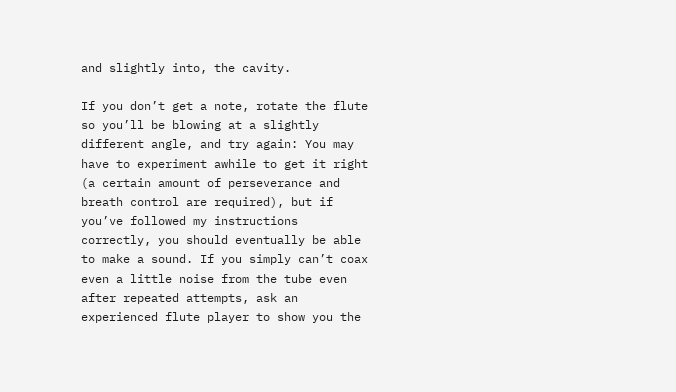and slightly into, the cavity.

If you don’t get a note, rotate the flute so you’ll be blowing at a slightly different angle, and try again: You may have to experiment awhile to get it right (a certain amount of perseverance and breath control are required), but if you’ve followed my instructions correctly, you should eventually be able to make a sound. If you simply can’t coax even a little noise from the tube even after repeated attempts, ask an experienced flute player to show you the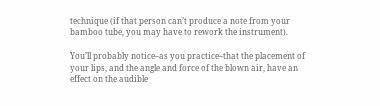technique (if that person can’t produce a note from your bamboo tube, you may have to rework the instrument).

You’ll probably notice–as you practice–that the placement of your lips, and the angle and force of the blown air, have an effect on the audible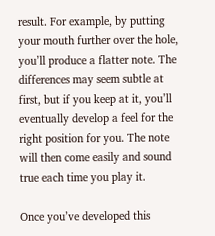result. For example, by putting your mouth further over the hole, you’ll produce a flatter note. The differences may seem subtle at first, but if you keep at it, you’ll eventually develop a feel for the right position for you. The note will then come easily and sound true each time you play it.

Once you’ve developed this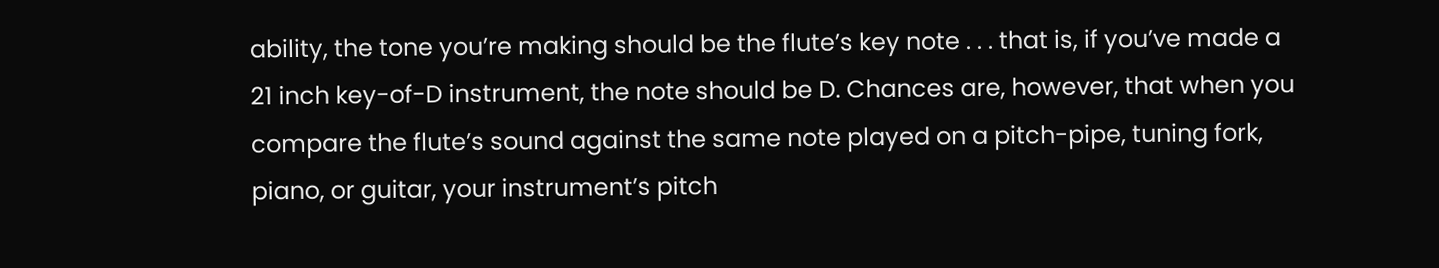ability, the tone you’re making should be the flute’s key note . . . that is, if you’ve made a 21 inch key-of-D instrument, the note should be D. Chances are, however, that when you compare the flute’s sound against the same note played on a pitch-pipe, tuning fork, piano, or guitar, your instrument’s pitch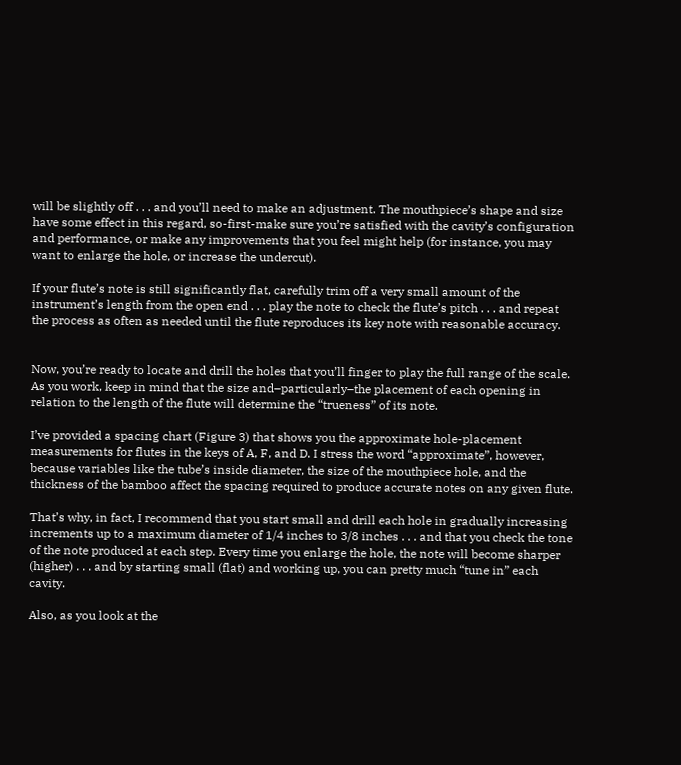will be slightly off . . . and you’ll need to make an adjustment. The mouthpiece’s shape and size have some effect in this regard, so-first-make sure you’re satisfied with the cavity’s configuration and performance, or make any improvements that you feel might help (for instance, you may want to enlarge the hole, or increase the undercut).

If your flute’s note is still significantly flat, carefully trim off a very small amount of the instrument’s length from the open end . . . play the note to check the flute’s pitch . . . and repeat the process as often as needed until the flute reproduces its key note with reasonable accuracy.


Now, you’re ready to locate and drill the holes that you’ll finger to play the full range of the scale. As you work, keep in mind that the size and–particularly–the placement of each opening in relation to the length of the flute will determine the “trueness” of its note.

I’ve provided a spacing chart (Figure 3) that shows you the approximate hole-placement measurements for flutes in the keys of A, F, and D. I stress the word “approximate”, however, because variables like the tube’s inside diameter, the size of the mouthpiece hole, and the thickness of the bamboo affect the spacing required to produce accurate notes on any given flute.

That’s why, in fact, I recommend that you start small and drill each hole in gradually increasing increments up to a maximum diameter of 1/4 inches to 3/8 inches . . . and that you check the tone of the note produced at each step. Every time you enlarge the hole, the note will become sharper (higher) . . . and by starting small (flat) and working up, you can pretty much “tune in” each cavity.

Also, as you look at the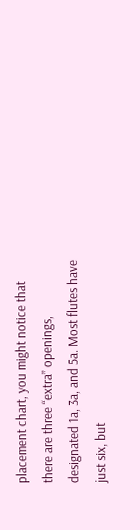placement chart, you might notice that there are three “extra” openings, designated 1a, 3a, and 5a. Most flutes have just six, but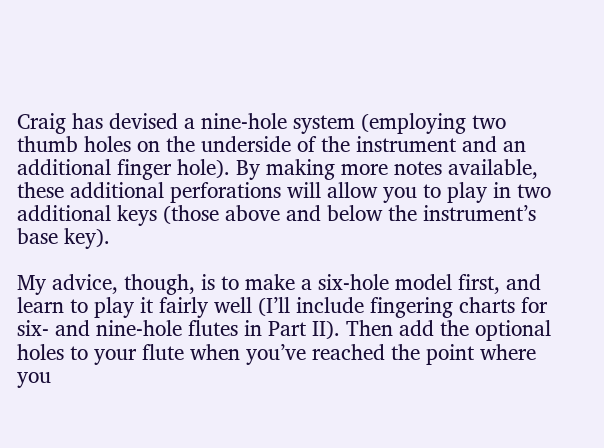Craig has devised a nine-hole system (employing two thumb holes on the underside of the instrument and an additional finger hole). By making more notes available, these additional perforations will allow you to play in two additional keys (those above and below the instrument’s base key).

My advice, though, is to make a six-hole model first, and learn to play it fairly well (I’ll include fingering charts for six- and nine-hole flutes in Part II). Then add the optional holes to your flute when you’ve reached the point where you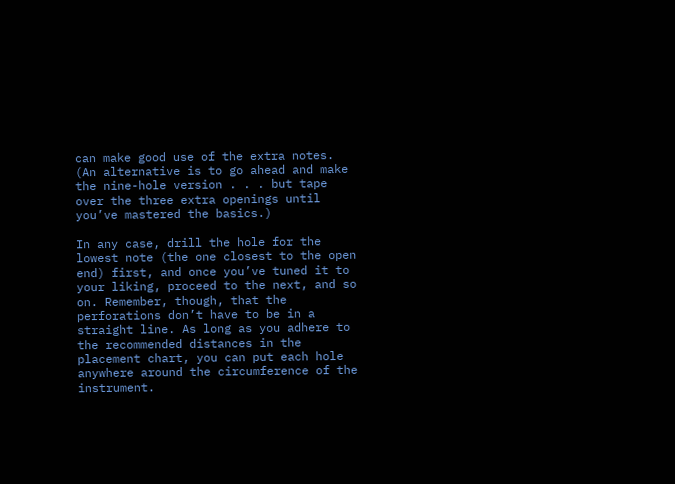can make good use of the extra notes. (An alternative is to go ahead and make the nine-hole version . . . but tape over the three extra openings until you’ve mastered the basics.)

In any case, drill the hole for the lowest note (the one closest to the open end) first, and once you’ve tuned it to your liking, proceed to the next, and so on. Remember, though, that the perforations don’t have to be in a straight line. As long as you adhere to the recommended distances in the placement chart, you can put each hole anywhere around the circumference of the instrument.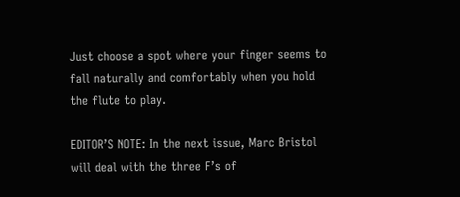Just choose a spot where your finger seems to fall naturally and comfortably when you hold the flute to play.

EDITOR’S NOTE: In the next issue, Marc Bristol will deal with the three F’s of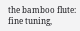the bamboo flute: fine tuning,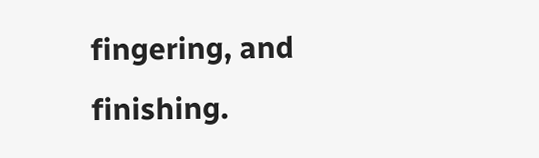fingering, and finishing.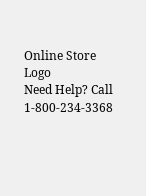Online Store Logo
Need Help? Call 1-800-234-3368